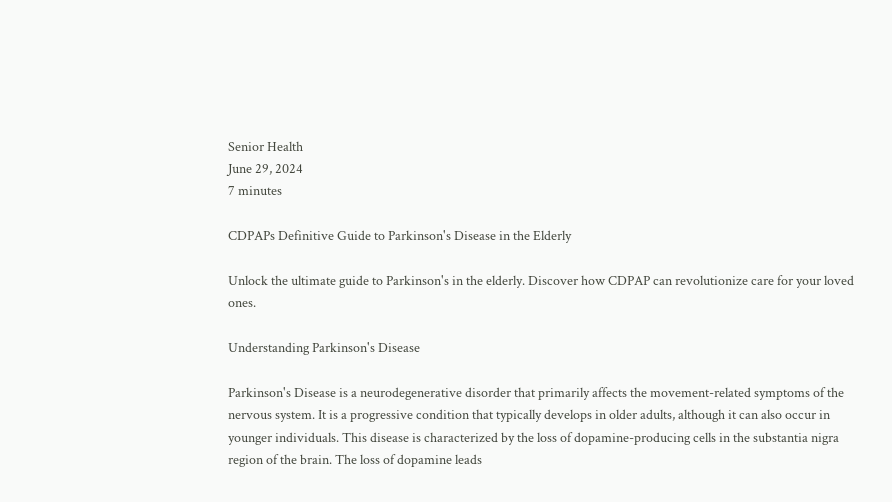Senior Health
June 29, 2024
7 minutes

CDPAPs Definitive Guide to Parkinson's Disease in the Elderly

Unlock the ultimate guide to Parkinson's in the elderly. Discover how CDPAP can revolutionize care for your loved ones.

Understanding Parkinson's Disease

Parkinson's Disease is a neurodegenerative disorder that primarily affects the movement-related symptoms of the nervous system. It is a progressive condition that typically develops in older adults, although it can also occur in younger individuals. This disease is characterized by the loss of dopamine-producing cells in the substantia nigra region of the brain. The loss of dopamine leads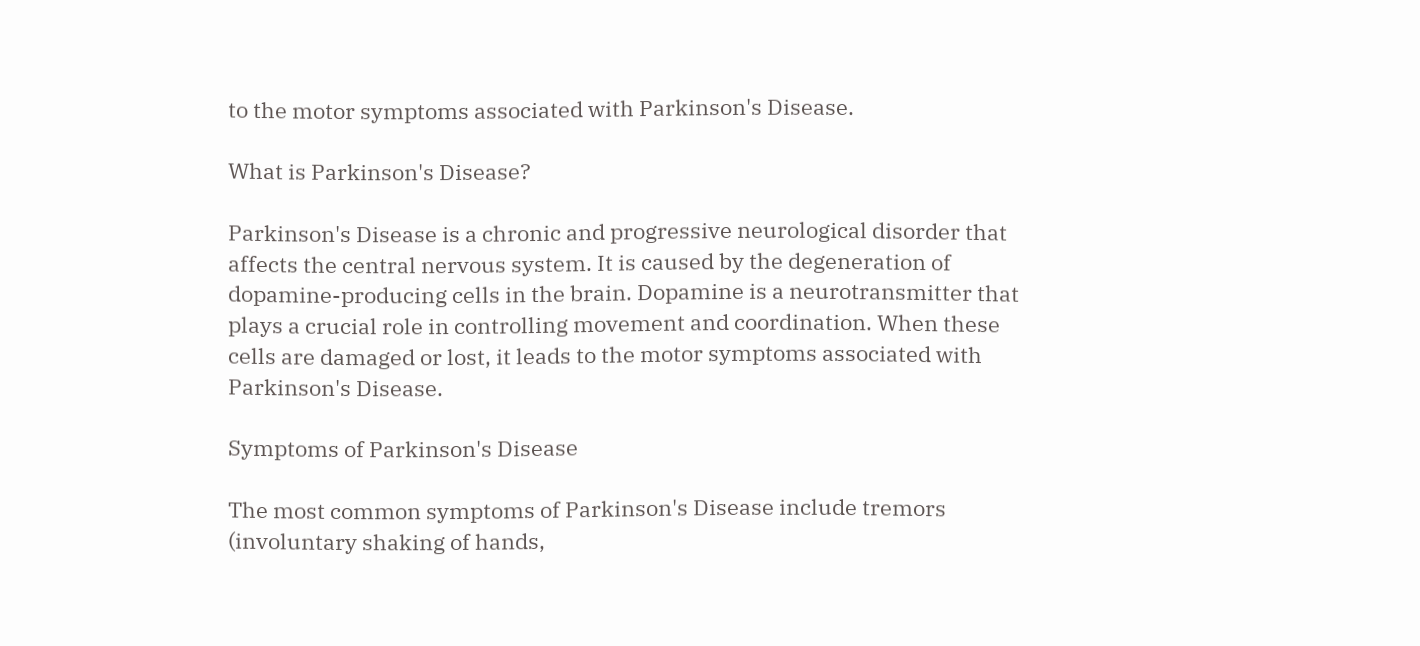to the motor symptoms associated with Parkinson's Disease.

What is Parkinson's Disease?

Parkinson's Disease is a chronic and progressive neurological disorder that affects the central nervous system. It is caused by the degeneration of dopamine-producing cells in the brain. Dopamine is a neurotransmitter that plays a crucial role in controlling movement and coordination. When these cells are damaged or lost, it leads to the motor symptoms associated with Parkinson's Disease.

Symptoms of Parkinson's Disease

The most common symptoms of Parkinson's Disease include tremors (involuntary shaking of hands,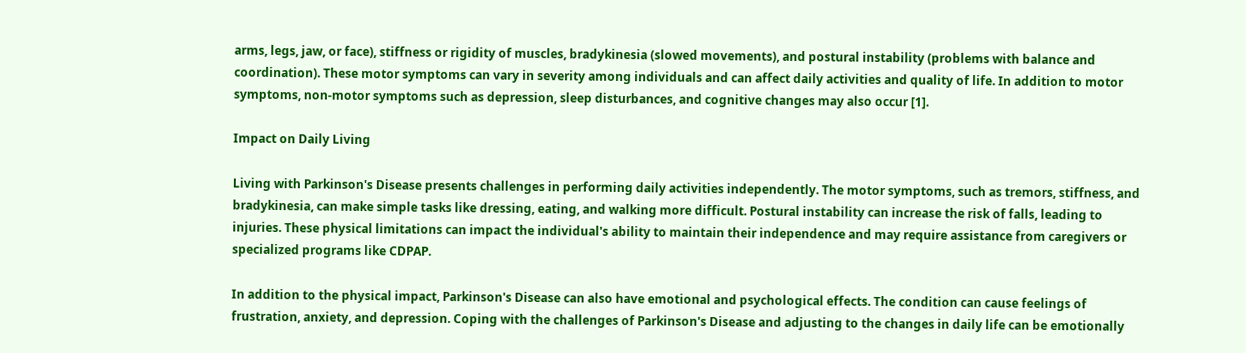arms, legs, jaw, or face), stiffness or rigidity of muscles, bradykinesia (slowed movements), and postural instability (problems with balance and coordination). These motor symptoms can vary in severity among individuals and can affect daily activities and quality of life. In addition to motor symptoms, non-motor symptoms such as depression, sleep disturbances, and cognitive changes may also occur [1].

Impact on Daily Living

Living with Parkinson's Disease presents challenges in performing daily activities independently. The motor symptoms, such as tremors, stiffness, and bradykinesia, can make simple tasks like dressing, eating, and walking more difficult. Postural instability can increase the risk of falls, leading to injuries. These physical limitations can impact the individual's ability to maintain their independence and may require assistance from caregivers or specialized programs like CDPAP.

In addition to the physical impact, Parkinson's Disease can also have emotional and psychological effects. The condition can cause feelings of frustration, anxiety, and depression. Coping with the challenges of Parkinson's Disease and adjusting to the changes in daily life can be emotionally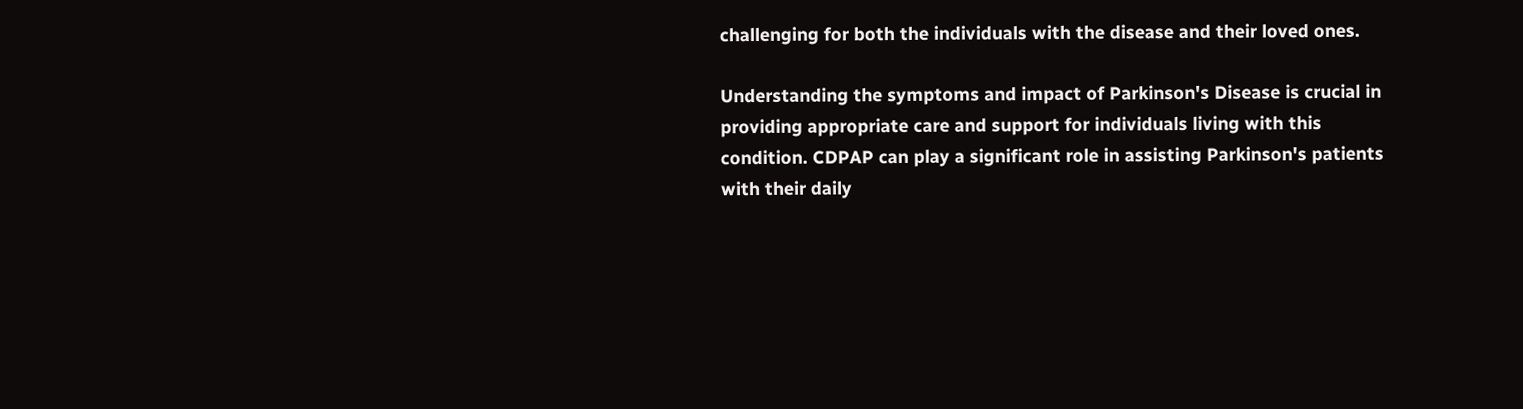challenging for both the individuals with the disease and their loved ones.

Understanding the symptoms and impact of Parkinson's Disease is crucial in providing appropriate care and support for individuals living with this condition. CDPAP can play a significant role in assisting Parkinson's patients with their daily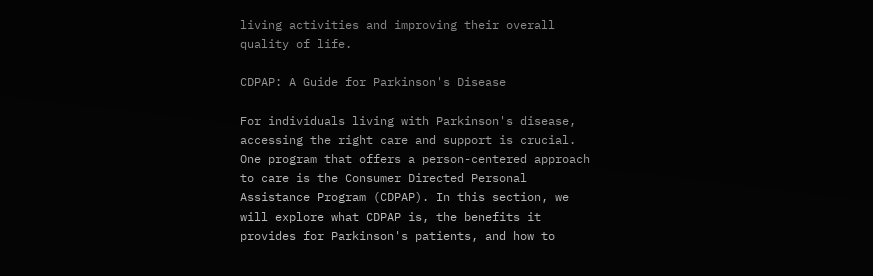living activities and improving their overall quality of life.

CDPAP: A Guide for Parkinson's Disease

For individuals living with Parkinson's disease, accessing the right care and support is crucial. One program that offers a person-centered approach to care is the Consumer Directed Personal Assistance Program (CDPAP). In this section, we will explore what CDPAP is, the benefits it provides for Parkinson's patients, and how to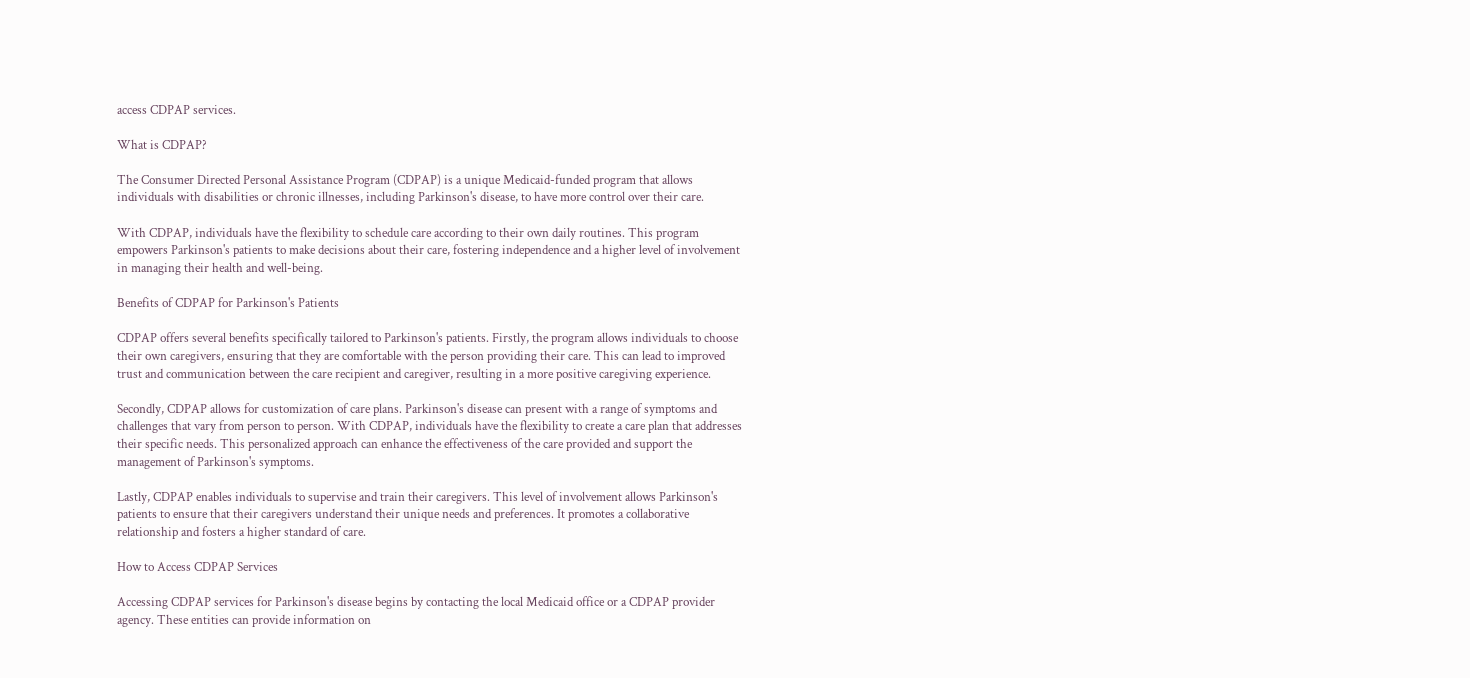access CDPAP services.

What is CDPAP?

The Consumer Directed Personal Assistance Program (CDPAP) is a unique Medicaid-funded program that allows individuals with disabilities or chronic illnesses, including Parkinson's disease, to have more control over their care.

With CDPAP, individuals have the flexibility to schedule care according to their own daily routines. This program empowers Parkinson's patients to make decisions about their care, fostering independence and a higher level of involvement in managing their health and well-being.

Benefits of CDPAP for Parkinson's Patients

CDPAP offers several benefits specifically tailored to Parkinson's patients. Firstly, the program allows individuals to choose their own caregivers, ensuring that they are comfortable with the person providing their care. This can lead to improved trust and communication between the care recipient and caregiver, resulting in a more positive caregiving experience.

Secondly, CDPAP allows for customization of care plans. Parkinson's disease can present with a range of symptoms and challenges that vary from person to person. With CDPAP, individuals have the flexibility to create a care plan that addresses their specific needs. This personalized approach can enhance the effectiveness of the care provided and support the management of Parkinson's symptoms.

Lastly, CDPAP enables individuals to supervise and train their caregivers. This level of involvement allows Parkinson's patients to ensure that their caregivers understand their unique needs and preferences. It promotes a collaborative relationship and fosters a higher standard of care.

How to Access CDPAP Services

Accessing CDPAP services for Parkinson's disease begins by contacting the local Medicaid office or a CDPAP provider agency. These entities can provide information on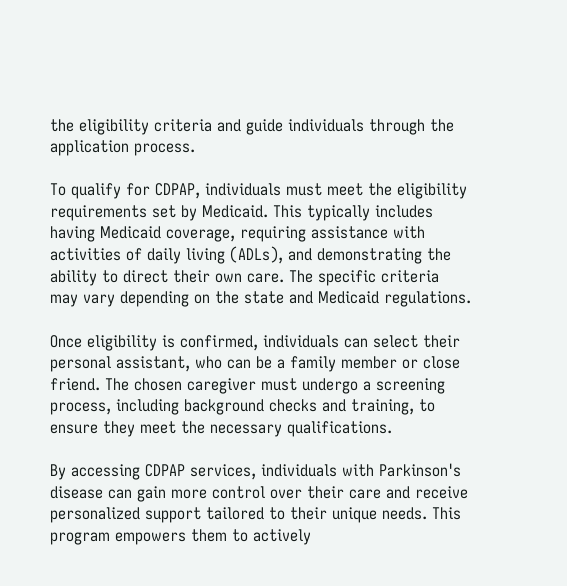the eligibility criteria and guide individuals through the application process.

To qualify for CDPAP, individuals must meet the eligibility requirements set by Medicaid. This typically includes having Medicaid coverage, requiring assistance with activities of daily living (ADLs), and demonstrating the ability to direct their own care. The specific criteria may vary depending on the state and Medicaid regulations.

Once eligibility is confirmed, individuals can select their personal assistant, who can be a family member or close friend. The chosen caregiver must undergo a screening process, including background checks and training, to ensure they meet the necessary qualifications.

By accessing CDPAP services, individuals with Parkinson's disease can gain more control over their care and receive personalized support tailored to their unique needs. This program empowers them to actively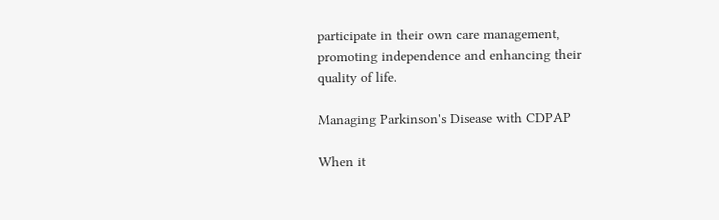participate in their own care management, promoting independence and enhancing their quality of life.

Managing Parkinson's Disease with CDPAP

When it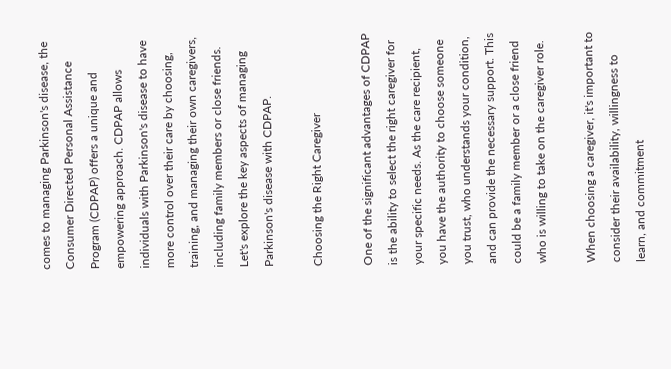comes to managing Parkinson's disease, the Consumer Directed Personal Assistance Program (CDPAP) offers a unique and empowering approach. CDPAP allows individuals with Parkinson's disease to have more control over their care by choosing, training, and managing their own caregivers, including family members or close friends. Let's explore the key aspects of managing Parkinson's disease with CDPAP.

Choosing the Right Caregiver

One of the significant advantages of CDPAP is the ability to select the right caregiver for your specific needs. As the care recipient, you have the authority to choose someone you trust, who understands your condition, and can provide the necessary support. This could be a family member or a close friend who is willing to take on the caregiver role.

When choosing a caregiver, it's important to consider their availability, willingness to learn, and commitment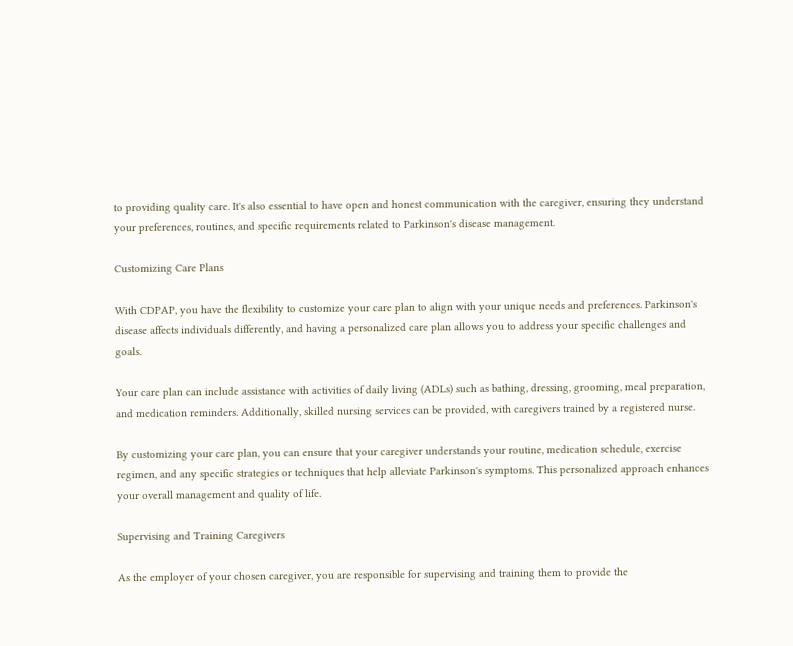to providing quality care. It's also essential to have open and honest communication with the caregiver, ensuring they understand your preferences, routines, and specific requirements related to Parkinson's disease management.

Customizing Care Plans

With CDPAP, you have the flexibility to customize your care plan to align with your unique needs and preferences. Parkinson's disease affects individuals differently, and having a personalized care plan allows you to address your specific challenges and goals.

Your care plan can include assistance with activities of daily living (ADLs) such as bathing, dressing, grooming, meal preparation, and medication reminders. Additionally, skilled nursing services can be provided, with caregivers trained by a registered nurse.

By customizing your care plan, you can ensure that your caregiver understands your routine, medication schedule, exercise regimen, and any specific strategies or techniques that help alleviate Parkinson's symptoms. This personalized approach enhances your overall management and quality of life.

Supervising and Training Caregivers

As the employer of your chosen caregiver, you are responsible for supervising and training them to provide the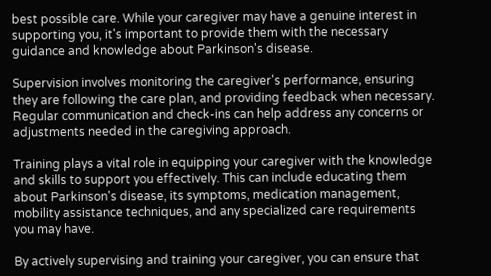best possible care. While your caregiver may have a genuine interest in supporting you, it's important to provide them with the necessary guidance and knowledge about Parkinson's disease.

Supervision involves monitoring the caregiver's performance, ensuring they are following the care plan, and providing feedback when necessary. Regular communication and check-ins can help address any concerns or adjustments needed in the caregiving approach.

Training plays a vital role in equipping your caregiver with the knowledge and skills to support you effectively. This can include educating them about Parkinson's disease, its symptoms, medication management, mobility assistance techniques, and any specialized care requirements you may have.

By actively supervising and training your caregiver, you can ensure that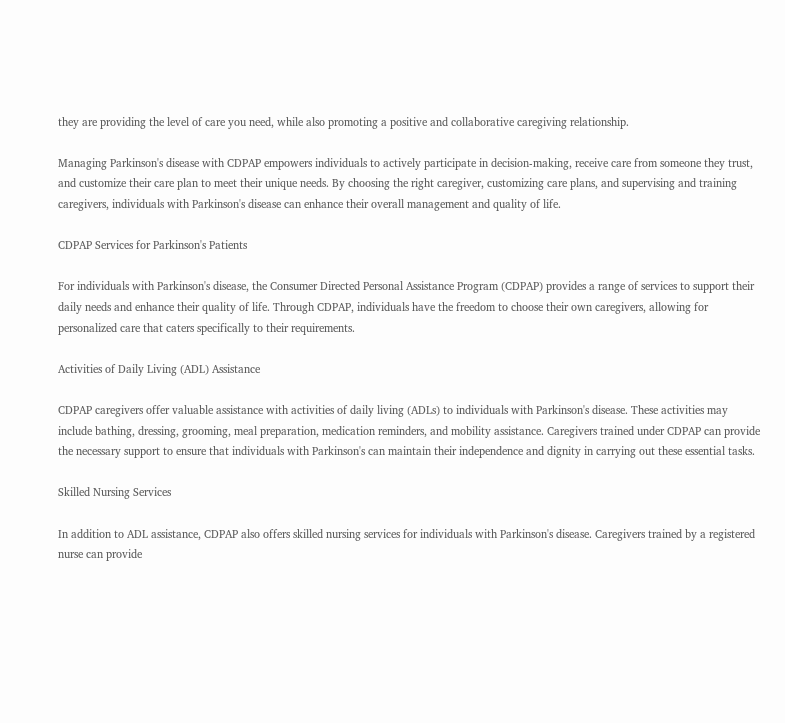they are providing the level of care you need, while also promoting a positive and collaborative caregiving relationship.

Managing Parkinson's disease with CDPAP empowers individuals to actively participate in decision-making, receive care from someone they trust, and customize their care plan to meet their unique needs. By choosing the right caregiver, customizing care plans, and supervising and training caregivers, individuals with Parkinson's disease can enhance their overall management and quality of life.

CDPAP Services for Parkinson's Patients

For individuals with Parkinson's disease, the Consumer Directed Personal Assistance Program (CDPAP) provides a range of services to support their daily needs and enhance their quality of life. Through CDPAP, individuals have the freedom to choose their own caregivers, allowing for personalized care that caters specifically to their requirements.

Activities of Daily Living (ADL) Assistance

CDPAP caregivers offer valuable assistance with activities of daily living (ADLs) to individuals with Parkinson's disease. These activities may include bathing, dressing, grooming, meal preparation, medication reminders, and mobility assistance. Caregivers trained under CDPAP can provide the necessary support to ensure that individuals with Parkinson's can maintain their independence and dignity in carrying out these essential tasks.

Skilled Nursing Services

In addition to ADL assistance, CDPAP also offers skilled nursing services for individuals with Parkinson's disease. Caregivers trained by a registered nurse can provide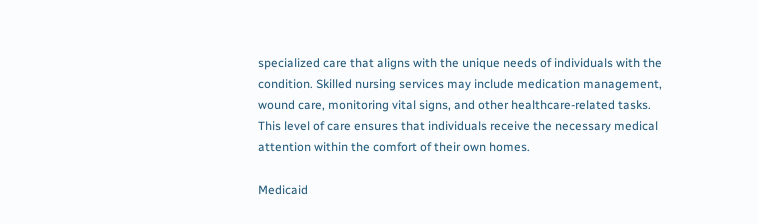specialized care that aligns with the unique needs of individuals with the condition. Skilled nursing services may include medication management, wound care, monitoring vital signs, and other healthcare-related tasks. This level of care ensures that individuals receive the necessary medical attention within the comfort of their own homes.

Medicaid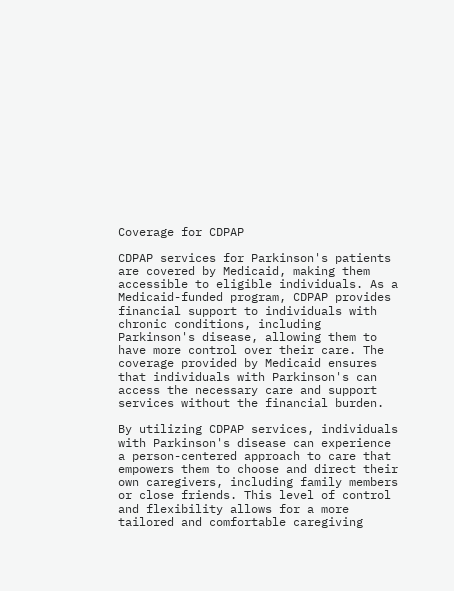Coverage for CDPAP

CDPAP services for Parkinson's patients are covered by Medicaid, making them accessible to eligible individuals. As a Medicaid-funded program, CDPAP provides financial support to individuals with chronic conditions, including Parkinson's disease, allowing them to have more control over their care. The coverage provided by Medicaid ensures that individuals with Parkinson's can access the necessary care and support services without the financial burden.

By utilizing CDPAP services, individuals with Parkinson's disease can experience a person-centered approach to care that empowers them to choose and direct their own caregivers, including family members or close friends. This level of control and flexibility allows for a more tailored and comfortable caregiving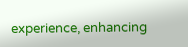experience, enhancing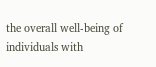the overall well-being of individuals with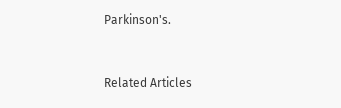Parkinson's.


Related Articles